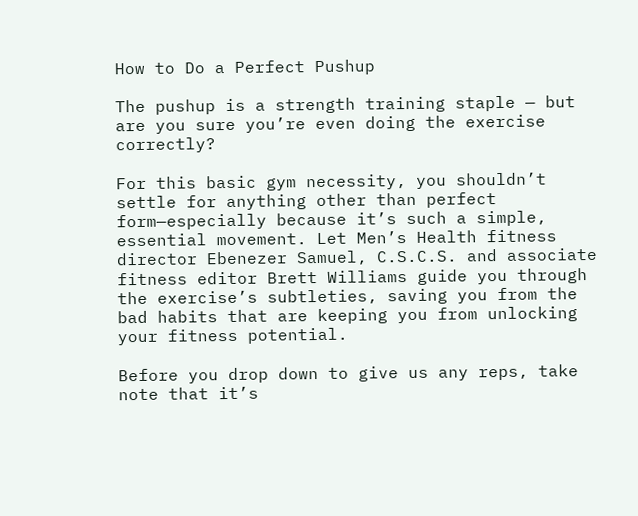How to Do a Perfect Pushup

The pushup is a strength training staple — but are you sure you’re even doing the exercise correctly?

For this basic gym necessity, you shouldn’t settle for anything other than perfect form—especially because it’s such a simple, essential movement. Let Men’s Health fitness director Ebenezer Samuel, C.S.C.S. and associate fitness editor Brett Williams guide you through the exercise’s subtleties, saving you from the bad habits that are keeping you from unlocking your fitness potential.

Before you drop down to give us any reps, take note that it’s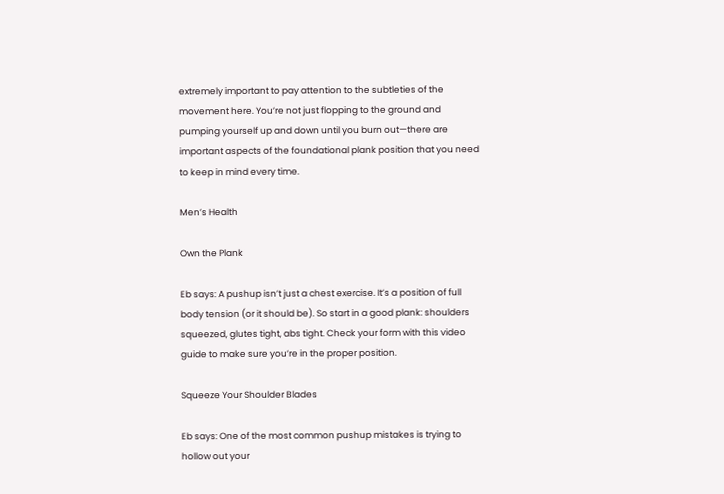extremely important to pay attention to the subtleties of the movement here. You’re not just flopping to the ground and pumping yourself up and down until you burn out—there are important aspects of the foundational plank position that you need to keep in mind every time.

Men’s Health

Own the Plank

Eb says: A pushup isn’t just a chest exercise. It’s a position of full body tension (or it should be). So start in a good plank: shoulders squeezed, glutes tight, abs tight. Check your form with this video guide to make sure you’re in the proper position.

Squeeze Your Shoulder Blades

Eb says: One of the most common pushup mistakes is trying to hollow out your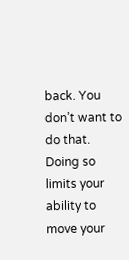back. You don’t want to do that. Doing so limits your ability to move your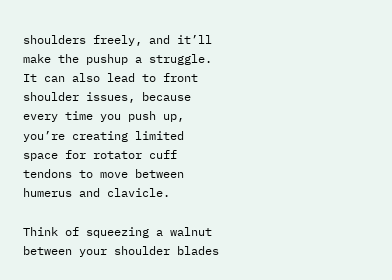shoulders freely, and it’ll make the pushup a struggle. It can also lead to front shoulder issues, because every time you push up, you’re creating limited space for rotator cuff tendons to move between humerus and clavicle.

Think of squeezing a walnut between your shoulder blades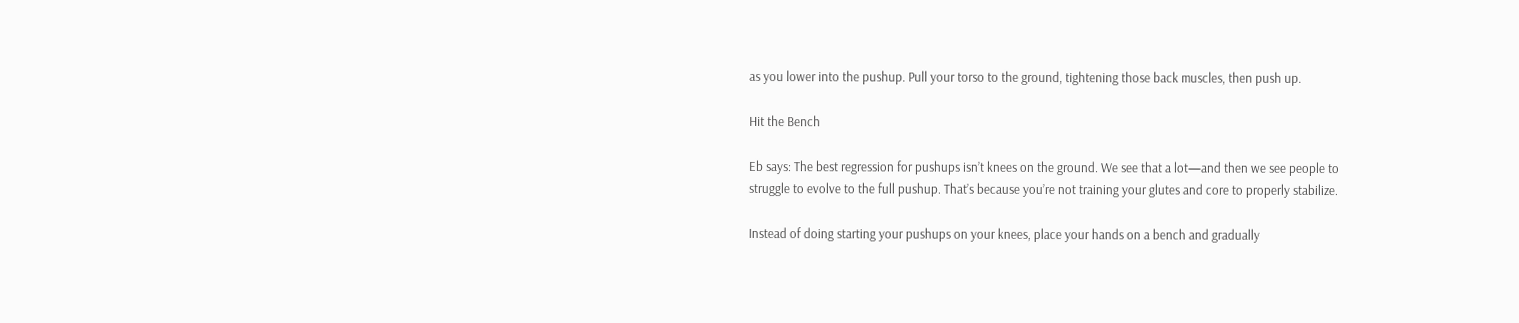as you lower into the pushup. Pull your torso to the ground, tightening those back muscles, then push up.

Hit the Bench

Eb says: The best regression for pushups isn’t knees on the ground. We see that a lot—and then we see people to struggle to evolve to the full pushup. That’s because you’re not training your glutes and core to properly stabilize.

Instead of doing starting your pushups on your knees, place your hands on a bench and gradually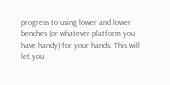progress to using lower and lower benches (or whatever platform you have handy) for your hands. This will let you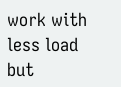work with less load but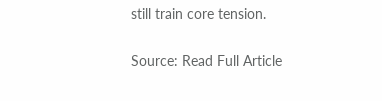still train core tension.

Source: Read Full Article